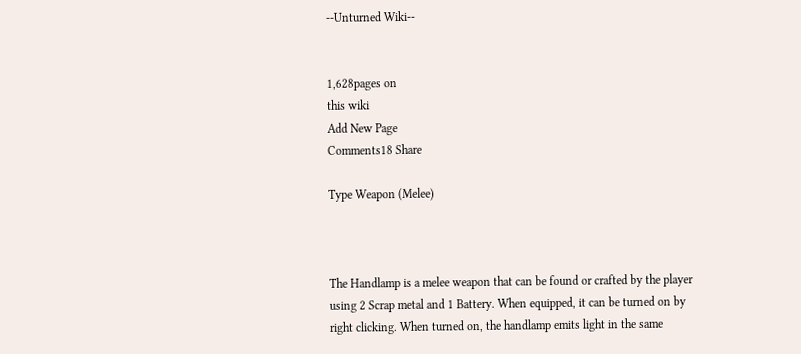--Unturned Wiki--


1,628pages on
this wiki
Add New Page
Comments18 Share

Type Weapon (Melee)



The Handlamp is a melee weapon that can be found or crafted by the player using 2 Scrap metal and 1 Battery. When equipped, it can be turned on by right clicking. When turned on, the handlamp emits light in the same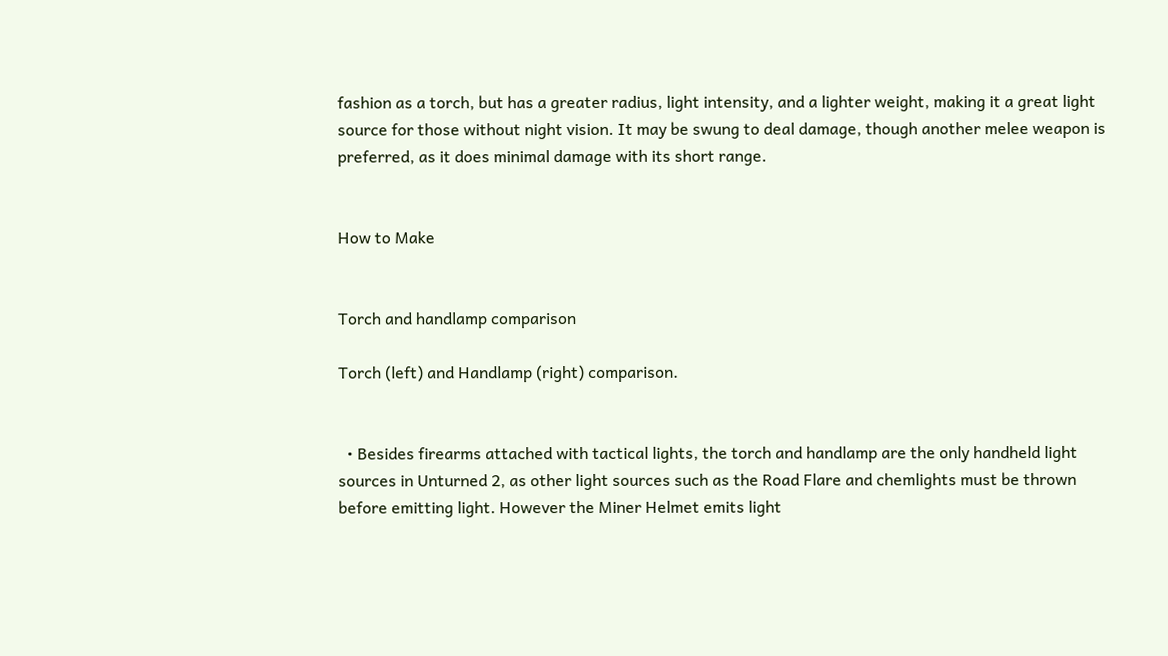fashion as a torch, but has a greater radius, light intensity, and a lighter weight, making it a great light source for those without night vision. It may be swung to deal damage, though another melee weapon is preferred, as it does minimal damage with its short range.


How to Make


Torch and handlamp comparison

Torch (left) and Handlamp (right) comparison.


  • Besides firearms attached with tactical lights, the torch and handlamp are the only handheld light sources in Unturned 2, as other light sources such as the Road Flare and chemlights must be thrown before emitting light. However the Miner Helmet emits light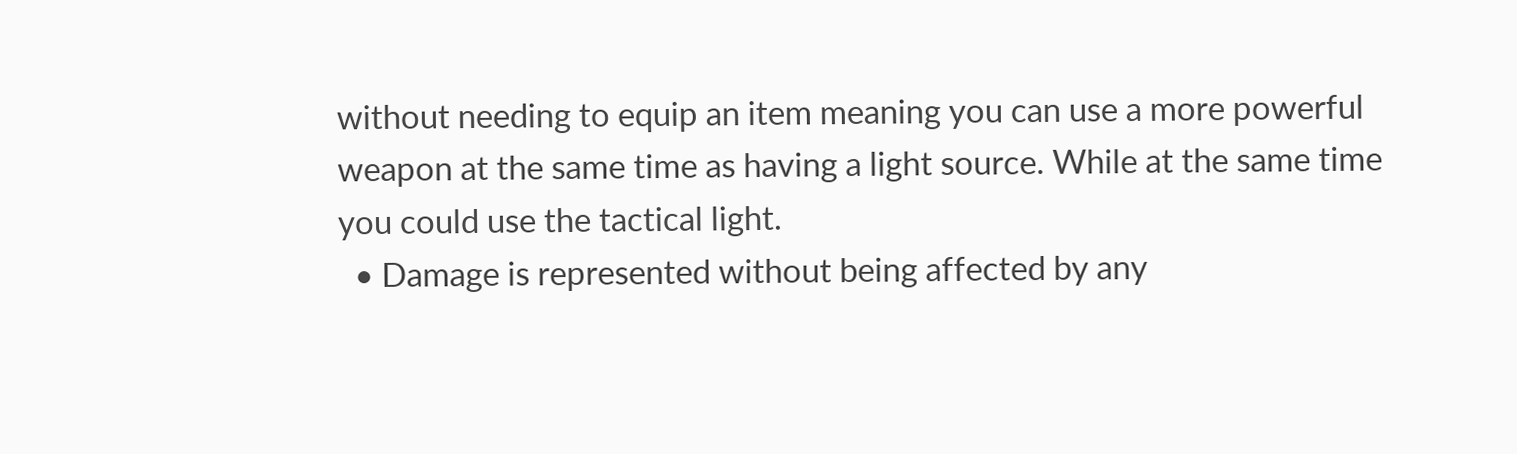without needing to equip an item meaning you can use a more powerful weapon at the same time as having a light source. While at the same time you could use the tactical light.
  • Damage is represented without being affected by any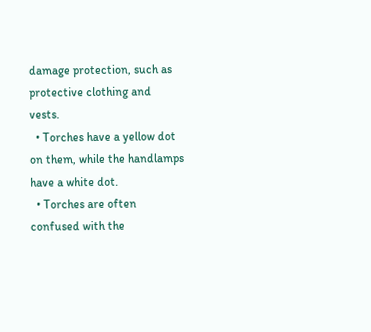damage protection, such as protective clothing and vests.
  • Torches have a yellow dot on them, while the handlamps have a white dot.
  • Torches are often confused with the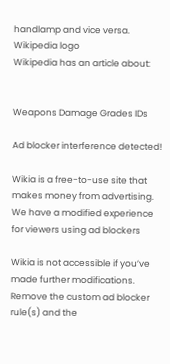handlamp and vice versa.
Wikipedia logo
Wikipedia has an article about:


Weapons Damage Grades IDs

Ad blocker interference detected!

Wikia is a free-to-use site that makes money from advertising. We have a modified experience for viewers using ad blockers

Wikia is not accessible if you’ve made further modifications. Remove the custom ad blocker rule(s) and the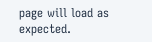page will load as expected.